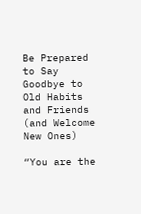Be Prepared to Say Goodbye to Old Habits and Friends (and Welcome New Ones)

“You are the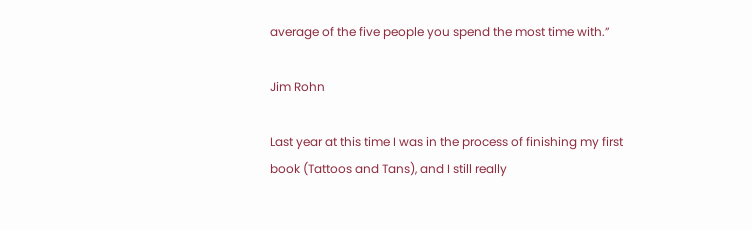average of the five people you spend the most time with.”

Jim Rohn

Last year at this time I was in the process of finishing my first book (Tattoos and Tans), and I still really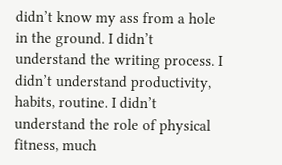didn’t know my ass from a hole in the ground. I didn’t understand the writing process. I didn’t understand productivity, habits, routine. I didn’t understand the role of physical fitness, much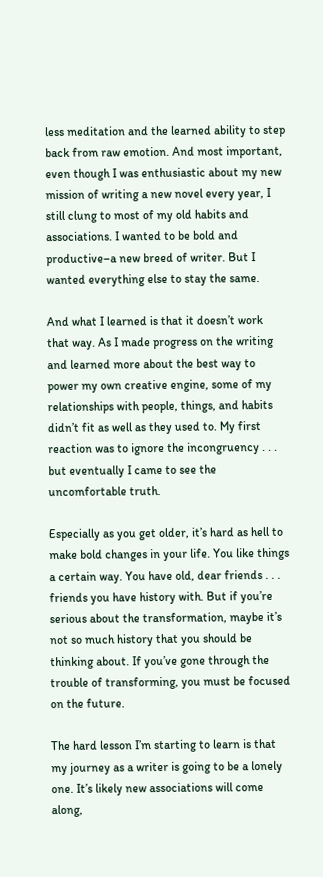less meditation and the learned ability to step back from raw emotion. And most important, even though I was enthusiastic about my new mission of writing a new novel every year, I still clung to most of my old habits and associations. I wanted to be bold and productive–a new breed of writer. But I wanted everything else to stay the same.

And what I learned is that it doesn’t work that way. As I made progress on the writing and learned more about the best way to power my own creative engine, some of my relationships with people, things, and habits didn’t fit as well as they used to. My first reaction was to ignore the incongruency . . . but eventually I came to see the uncomfortable truth.

Especially as you get older, it’s hard as hell to make bold changes in your life. You like things a certain way. You have old, dear friends . . . friends you have history with. But if you’re serious about the transformation, maybe it’s not so much history that you should be thinking about. If you’ve gone through the trouble of transforming, you must be focused on the future.

The hard lesson I’m starting to learn is that my journey as a writer is going to be a lonely one. It’s likely new associations will come along,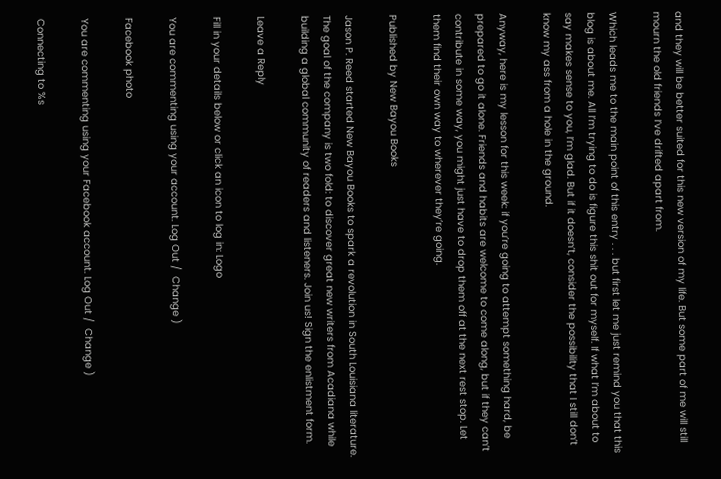and they will be better suited for this new version of my life. But some part of me will still mourn the old friends I’ve drifted apart from.

Which leads me to the main point of this entry . . . but first let me just remind you that this blog is about me. All I’m trying to do is figure this shit out for myself. If what I’m about to say makes sense to you, I’m glad. But if it doesn’t, consider the possibility that I still don’t know my ass from a hole in the ground.

Anyway, here is my lesson for this week: if you’re going to attempt something hard, be prepared to go it alone. Friends and habits are welcome to come along, but if they can’t contribute in some way, you might just have to drop them off at the next rest stop. Let them find their own way to wherever they’re going.

Published by New Bayou Books

Jason P. Reed started New Bayou Books to spark a revolution in South Louisiana literature. The goal of the company is two fold: to discover great new writers from Acadiana while building a global community of readers and listeners. Join us! Sign the enlistment form.

Leave a Reply

Fill in your details below or click an icon to log in: Logo

You are commenting using your account. Log Out /  Change )

Facebook photo

You are commenting using your Facebook account. Log Out /  Change )

Connecting to %s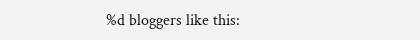%d bloggers like this: